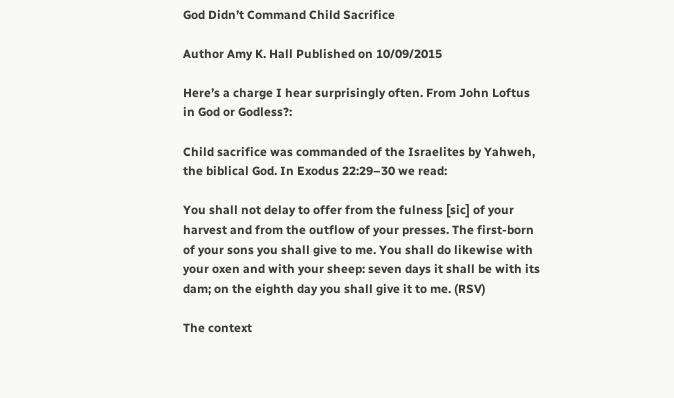God Didn’t Command Child Sacrifice

Author Amy K. Hall Published on 10/09/2015

Here’s a charge I hear surprisingly often. From John Loftus in God or Godless?:

Child sacrifice was commanded of the Israelites by Yahweh, the biblical God. In Exodus 22:29–30 we read:

You shall not delay to offer from the fulness [sic] of your harvest and from the outflow of your presses. The first-born of your sons you shall give to me. You shall do likewise with your oxen and with your sheep: seven days it shall be with its dam; on the eighth day you shall give it to me. (RSV)

The context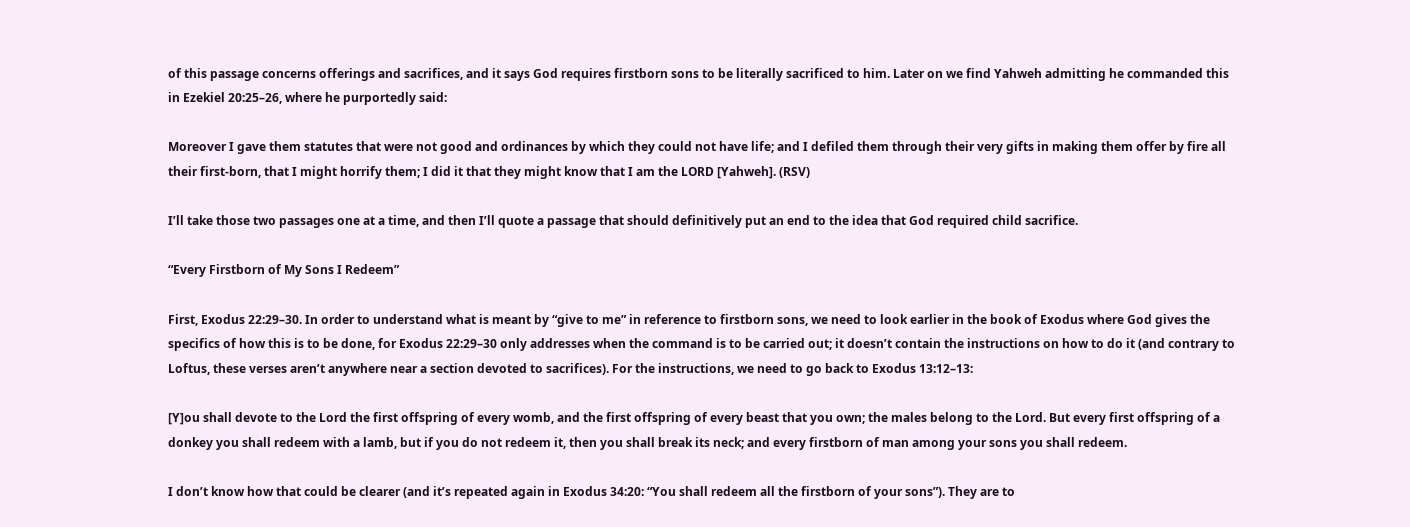of this passage concerns offerings and sacrifices, and it says God requires firstborn sons to be literally sacrificed to him. Later on we find Yahweh admitting he commanded this in Ezekiel 20:25–26, where he purportedly said:

Moreover I gave them statutes that were not good and ordinances by which they could not have life; and I defiled them through their very gifts in making them offer by fire all their first-born, that I might horrify them; I did it that they might know that I am the LORD [Yahweh]. (RSV)

I’ll take those two passages one at a time, and then I’ll quote a passage that should definitively put an end to the idea that God required child sacrifice.

“Every Firstborn of My Sons I Redeem”

First, Exodus 22:29–30. In order to understand what is meant by “give to me” in reference to firstborn sons, we need to look earlier in the book of Exodus where God gives the specifics of how this is to be done, for Exodus 22:29–30 only addresses when the command is to be carried out; it doesn’t contain the instructions on how to do it (and contrary to Loftus, these verses aren’t anywhere near a section devoted to sacrifices). For the instructions, we need to go back to Exodus 13:12–13:

[Y]ou shall devote to the Lord the first offspring of every womb, and the first offspring of every beast that you own; the males belong to the Lord. But every first offspring of a donkey you shall redeem with a lamb, but if you do not redeem it, then you shall break its neck; and every firstborn of man among your sons you shall redeem.

I don’t know how that could be clearer (and it’s repeated again in Exodus 34:20: “You shall redeem all the firstborn of your sons”). They are to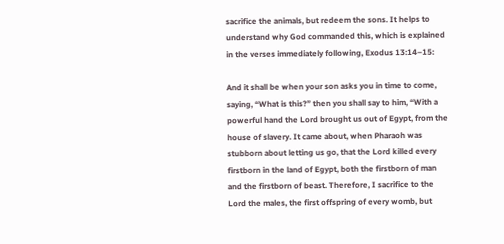sacrifice the animals, but redeem the sons. It helps to understand why God commanded this, which is explained in the verses immediately following, Exodus 13:14–15:

And it shall be when your son asks you in time to come, saying, “What is this?” then you shall say to him, “With a powerful hand the Lord brought us out of Egypt, from the house of slavery. It came about, when Pharaoh was stubborn about letting us go, that the Lord killed every firstborn in the land of Egypt, both the firstborn of man and the firstborn of beast. Therefore, I sacrifice to the Lord the males, the first offspring of every womb, but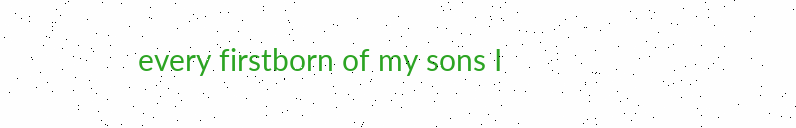every firstborn of my sons I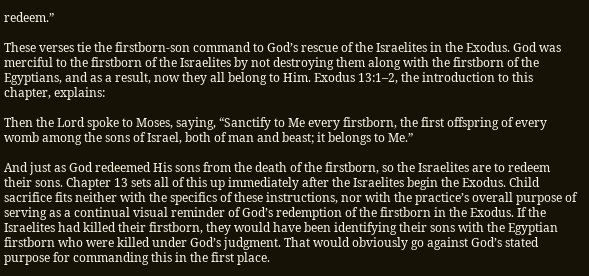redeem.”

These verses tie the firstborn-son command to God’s rescue of the Israelites in the Exodus. God was merciful to the firstborn of the Israelites by not destroying them along with the firstborn of the Egyptians, and as a result, now they all belong to Him. Exodus 13:1–2, the introduction to this chapter, explains:

Then the Lord spoke to Moses, saying, “Sanctify to Me every firstborn, the first offspring of every womb among the sons of Israel, both of man and beast; it belongs to Me.”

And just as God redeemed His sons from the death of the firstborn, so the Israelites are to redeem their sons. Chapter 13 sets all of this up immediately after the Israelites begin the Exodus. Child sacrifice fits neither with the specifics of these instructions, nor with the practice’s overall purpose of serving as a continual visual reminder of God’s redemption of the firstborn in the Exodus. If the Israelites had killed their firstborn, they would have been identifying their sons with the Egyptian firstborn who were killed under God’s judgment. That would obviously go against God’s stated purpose for commanding this in the first place.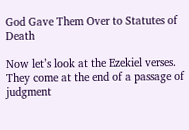God Gave Them Over to Statutes of Death

Now let’s look at the Ezekiel verses. They come at the end of a passage of judgment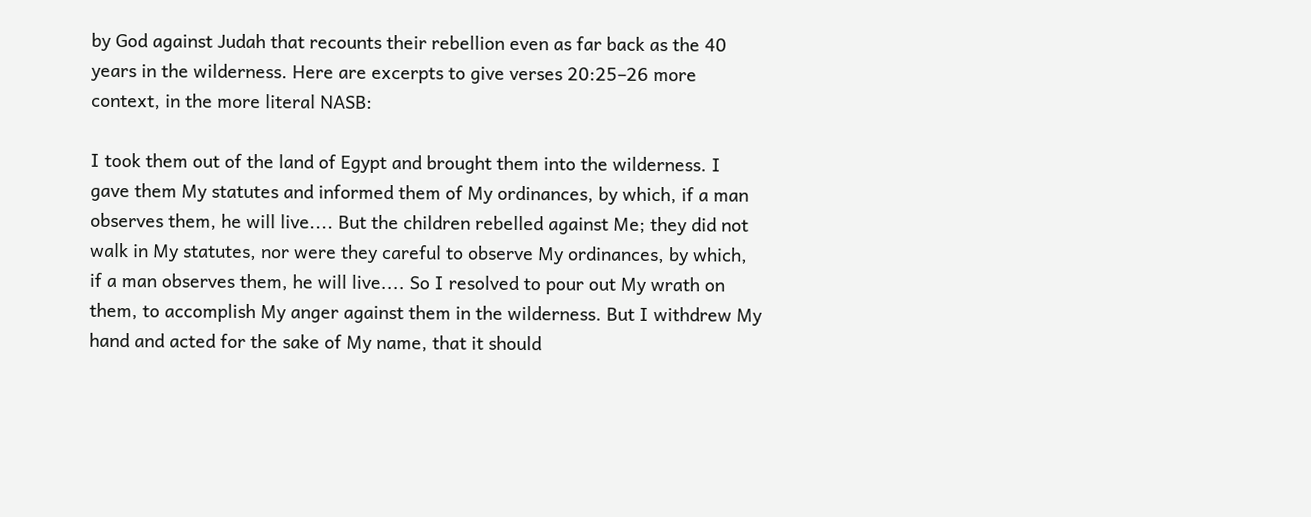by God against Judah that recounts their rebellion even as far back as the 40 years in the wilderness. Here are excerpts to give verses 20:25–26 more context, in the more literal NASB:

I took them out of the land of Egypt and brought them into the wilderness. I gave them My statutes and informed them of My ordinances, by which, if a man observes them, he will live.... But the children rebelled against Me; they did not walk in My statutes, nor were they careful to observe My ordinances, by which, if a man observes them, he will live.... So I resolved to pour out My wrath on them, to accomplish My anger against them in the wilderness. But I withdrew My hand and acted for the sake of My name, that it should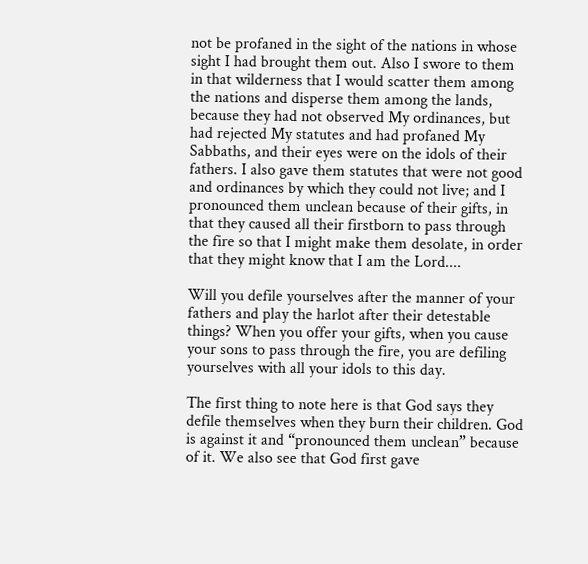not be profaned in the sight of the nations in whose sight I had brought them out. Also I swore to them in that wilderness that I would scatter them among the nations and disperse them among the lands, because they had not observed My ordinances, but had rejected My statutes and had profaned My Sabbaths, and their eyes were on the idols of their fathers. I also gave them statutes that were not good and ordinances by which they could not live; and I pronounced them unclean because of their gifts, in that they caused all their firstborn to pass through the fire so that I might make them desolate, in order that they might know that I am the Lord....

Will you defile yourselves after the manner of your fathers and play the harlot after their detestable things? When you offer your gifts, when you cause your sons to pass through the fire, you are defiling yourselves with all your idols to this day.

The first thing to note here is that God says they defile themselves when they burn their children. God is against it and “pronounced them unclean” because of it. We also see that God first gave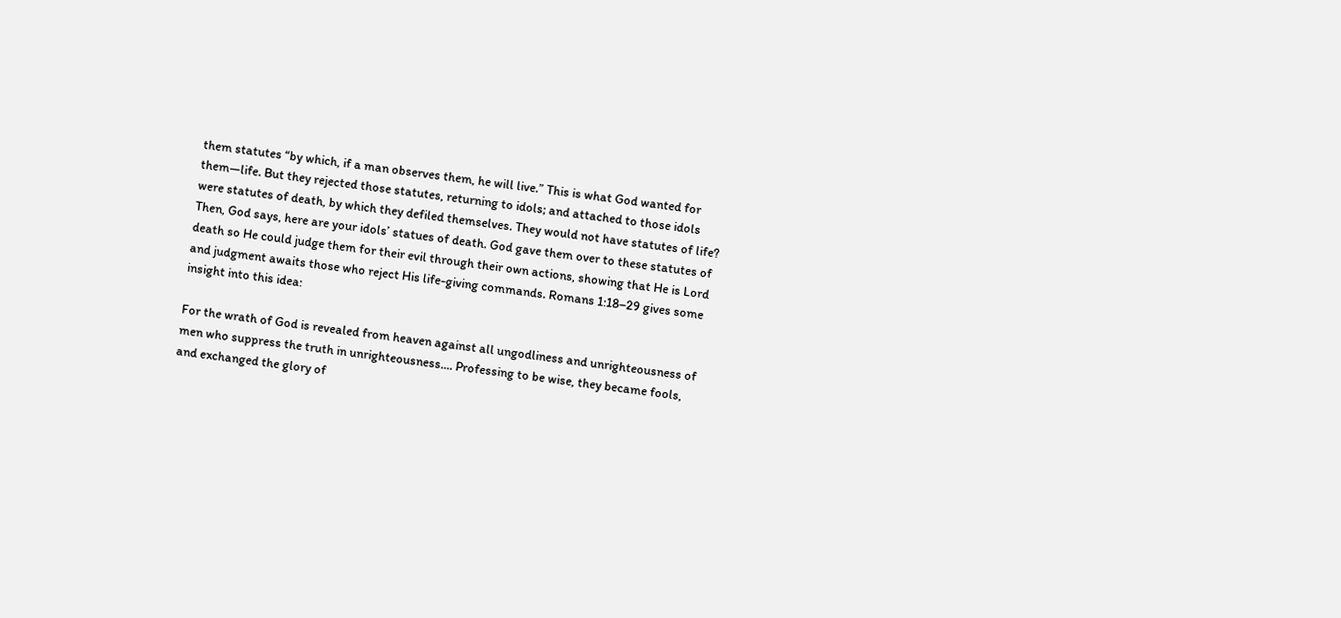them statutes “by which, if a man observes them, he will live.” This is what God wanted for them—life. But they rejected those statutes, returning to idols; and attached to those idols were statutes of death, by which they defiled themselves. They would not have statutes of life? Then, God says, here are your idols’ statues of death. God gave them over to these statutes of death so He could judge them for their evil through their own actions, showing that He is Lord and judgment awaits those who reject His life-giving commands. Romans 1:18–29 gives some insight into this idea:

For the wrath of God is revealed from heaven against all ungodliness and unrighteousness of men who suppress the truth in unrighteousness.... Professing to be wise, they became fools, and exchanged the glory of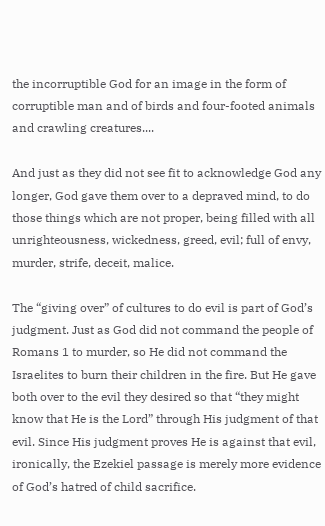the incorruptible God for an image in the form of corruptible man and of birds and four-footed animals and crawling creatures....

And just as they did not see fit to acknowledge God any longer, God gave them over to a depraved mind, to do those things which are not proper, being filled with all unrighteousness, wickedness, greed, evil; full of envy, murder, strife, deceit, malice.

The “giving over” of cultures to do evil is part of God’s judgment. Just as God did not command the people of Romans 1 to murder, so He did not command the Israelites to burn their children in the fire. But He gave both over to the evil they desired so that “they might know that He is the Lord” through His judgment of that evil. Since His judgment proves He is against that evil, ironically, the Ezekiel passage is merely more evidence of God’s hatred of child sacrifice.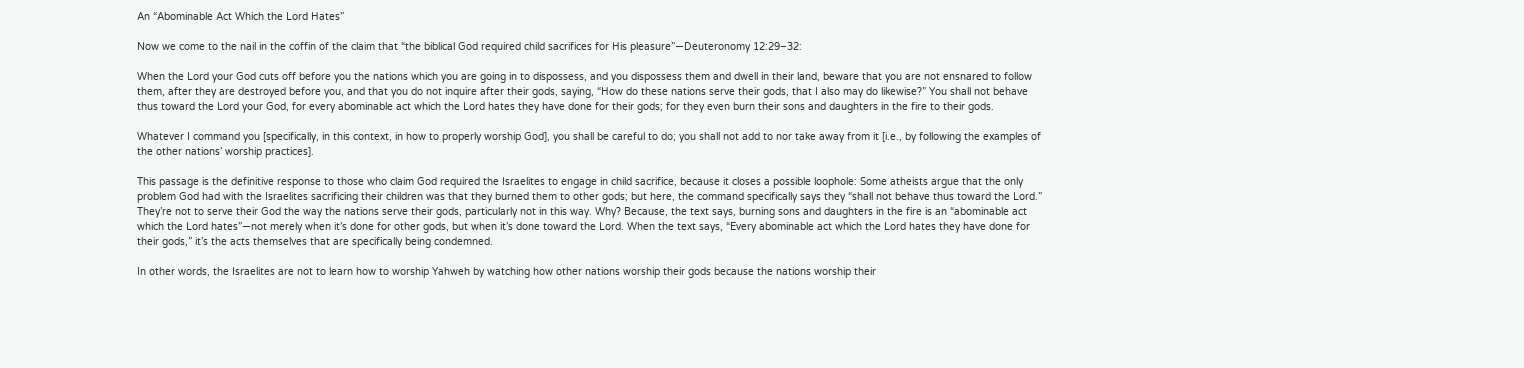An “Abominable Act Which the Lord Hates”

Now we come to the nail in the coffin of the claim that “the biblical God required child sacrifices for His pleasure”—Deuteronomy 12:29–32:

When the Lord your God cuts off before you the nations which you are going in to dispossess, and you dispossess them and dwell in their land, beware that you are not ensnared to follow them, after they are destroyed before you, and that you do not inquire after their gods, saying, “How do these nations serve their gods, that I also may do likewise?” You shall not behave thus toward the Lord your God, for every abominable act which the Lord hates they have done for their gods; for they even burn their sons and daughters in the fire to their gods.

Whatever I command you [specifically, in this context, in how to properly worship God], you shall be careful to do; you shall not add to nor take away from it [i.e., by following the examples of the other nations’ worship practices].

This passage is the definitive response to those who claim God required the Israelites to engage in child sacrifice, because it closes a possible loophole: Some atheists argue that the only problem God had with the Israelites sacrificing their children was that they burned them to other gods; but here, the command specifically says they “shall not behave thus toward the Lord.” They’re not to serve their God the way the nations serve their gods, particularly not in this way. Why? Because, the text says, burning sons and daughters in the fire is an “abominable act which the Lord hates”—not merely when it’s done for other gods, but when it’s done toward the Lord. When the text says, “Every abominable act which the Lord hates they have done for their gods,” it’s the acts themselves that are specifically being condemned.

In other words, the Israelites are not to learn how to worship Yahweh by watching how other nations worship their gods because the nations worship their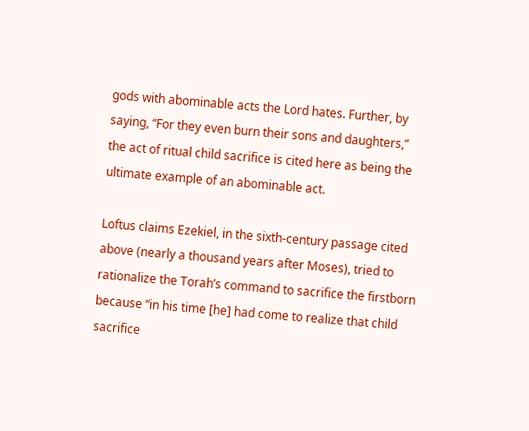gods with abominable acts the Lord hates. Further, by saying, “For they even burn their sons and daughters,” the act of ritual child sacrifice is cited here as being the ultimate example of an abominable act.

Loftus claims Ezekiel, in the sixth-century passage cited above (nearly a thousand years after Moses), tried to rationalize the Torah’s command to sacrifice the firstborn because “in his time [he] had come to realize that child sacrifice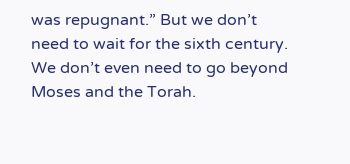was repugnant.” But we don’t need to wait for the sixth century. We don’t even need to go beyond Moses and the Torah.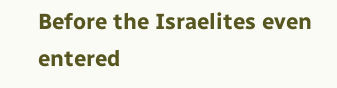Before the Israelites even entered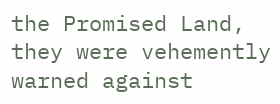the Promised Land, they were vehemently warned against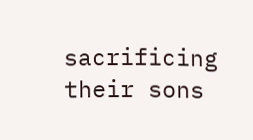sacrificing their sons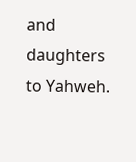and daughters to Yahweh.